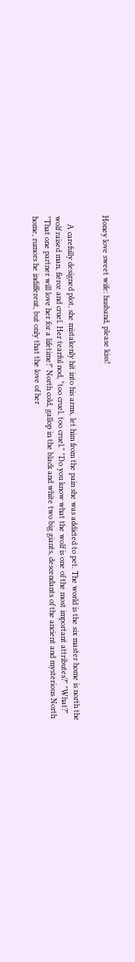Honey love sweet wife: husband, please kiss!


    A carefully designed plot, she mistakenly hit into his arms, let him from the pain she was addicted to pet. The world is the six master home is north the wolf raised man, fierce and cruel. Her tearful nod, "too cruel, too cruel." "Do you know what the wolf is one of the most important attributes?" "What?" "That one partner will love her for a lifetime!" North cold, gallop in the black and white two big giants, descendants of the ancient and mysterious North home, rumors he indifferent, but only that the love of her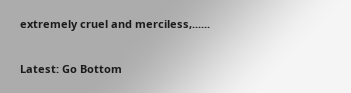extremely cruel and merciless,......

Latest: Go Bottom